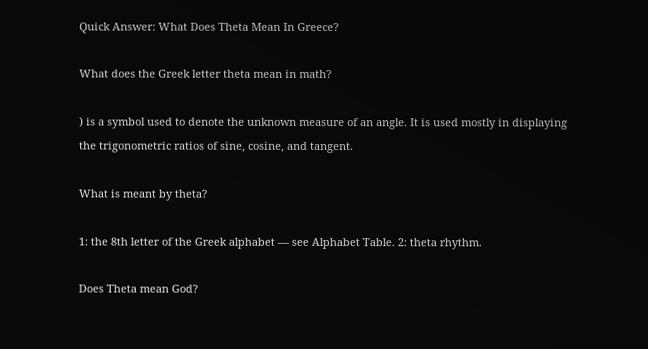Quick Answer: What Does Theta Mean In Greece?

What does the Greek letter theta mean in math?

) is a symbol used to denote the unknown measure of an angle. It is used mostly in displaying the trigonometric ratios of sine, cosine, and tangent.

What is meant by theta?

1: the 8th letter of the Greek alphabet — see Alphabet Table. 2: theta rhythm.

Does Theta mean God?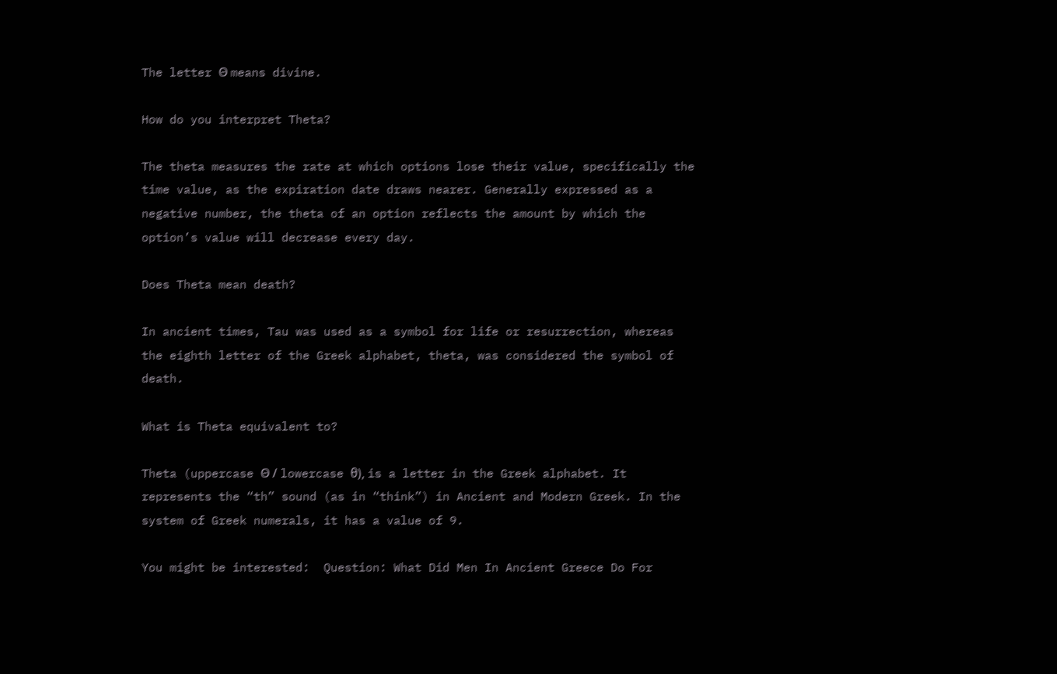The letter Θ means divine.

How do you interpret Theta?

The theta measures the rate at which options lose their value, specifically the time value, as the expiration date draws nearer. Generally expressed as a negative number, the theta of an option reflects the amount by which the option’s value will decrease every day.

Does Theta mean death?

In ancient times, Tau was used as a symbol for life or resurrection, whereas the eighth letter of the Greek alphabet, theta, was considered the symbol of death.

What is Theta equivalent to?

Theta (uppercase Θ / lowercase θ), is a letter in the Greek alphabet. It represents the “th” sound (as in “think”) in Ancient and Modern Greek. In the system of Greek numerals, it has a value of 9.

You might be interested:  Question: What Did Men In Ancient Greece Do For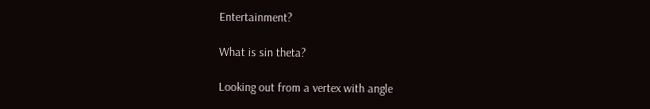Entertainment?

What is sin theta?

Looking out from a vertex with angle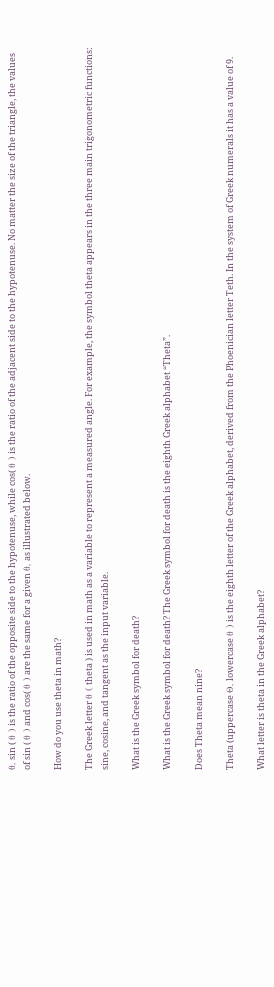θ, sin ( θ ) is the ratio of the opposite side to the hypotenuse, while cos( θ ) is the ratio of the adjacent side to the hypotenuse. No matter the size of the triangle, the values of sin ( θ ) and cos( θ ) are the same for a given θ, as illustrated below.

How do you use theta in math?

The Greek letter θ ( theta ) is used in math as a variable to represent a measured angle. For example, the symbol theta appears in the three main trigonometric functions: sine, cosine, and tangent as the input variable.

What is the Greek symbol for death?

What is the Greek symbol for death? The Greek symbol for death is the eighth Greek alphabet “Theta”.

Does Theta mean nine?

Theta (uppercase Θ, lowercase θ ) is the eighth letter of the Greek alphabet, derived from the Phoenician letter Teth. In the system of Greek numerals it has a value of 9.

What letter is theta in the Greek alphabet?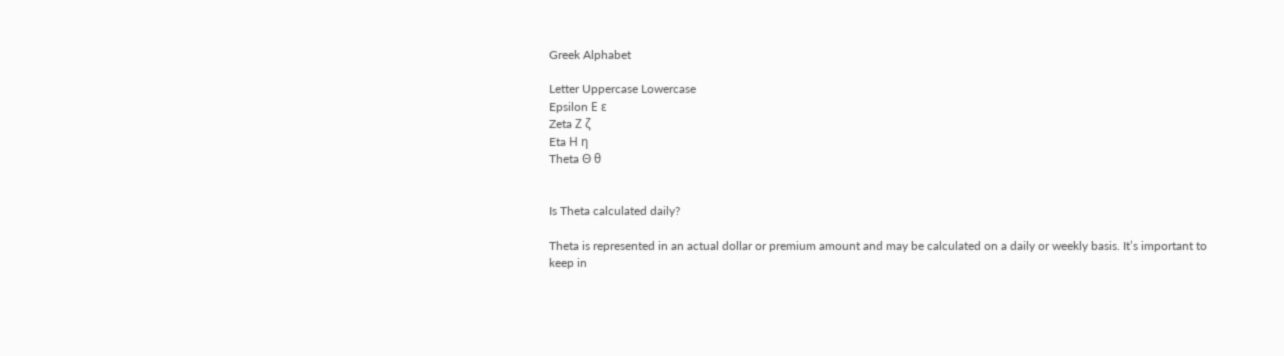Greek Alphabet

Letter Uppercase Lowercase
Epsilon Ε ε
Zeta Ζ ζ
Eta Η η
Theta Θ θ


Is Theta calculated daily?

Theta is represented in an actual dollar or premium amount and may be calculated on a daily or weekly basis. It’s important to keep in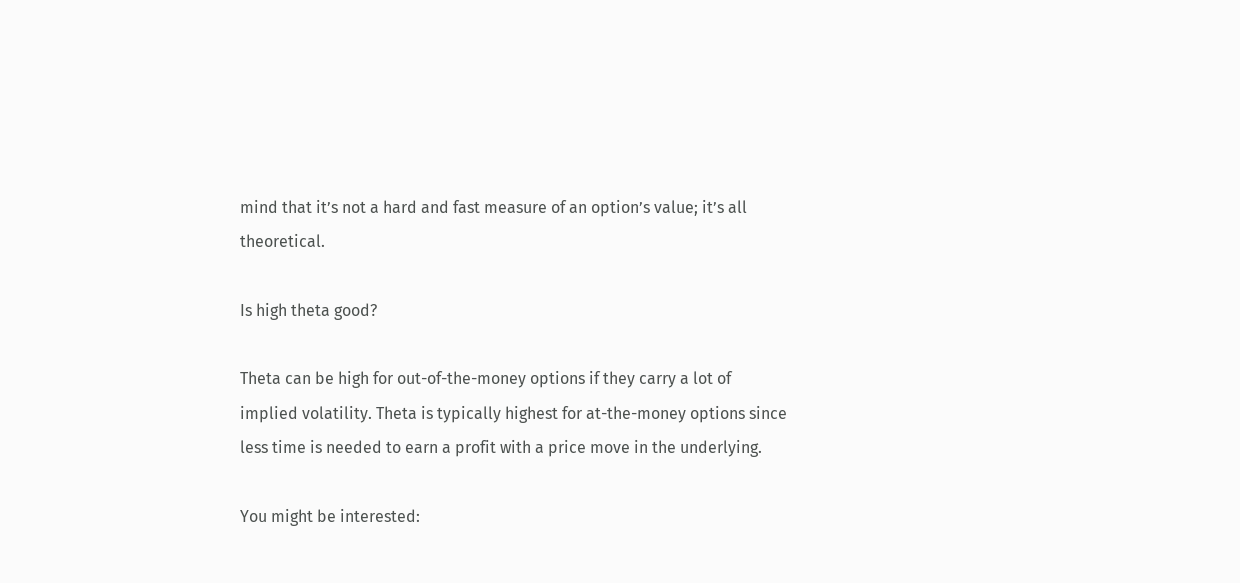mind that it’s not a hard and fast measure of an option’s value; it’s all theoretical.

Is high theta good?

Theta can be high for out-of-the-money options if they carry a lot of implied volatility. Theta is typically highest for at-the-money options since less time is needed to earn a profit with a price move in the underlying.

You might be interested: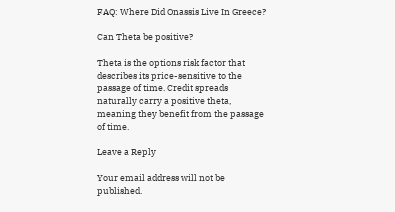FAQ: Where Did Onassis Live In Greece?

Can Theta be positive?

Theta is the options risk factor that describes its price-sensitive to the passage of time. Credit spreads naturally carry a positive theta, meaning they benefit from the passage of time.

Leave a Reply

Your email address will not be published.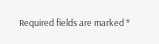Required fields are marked *